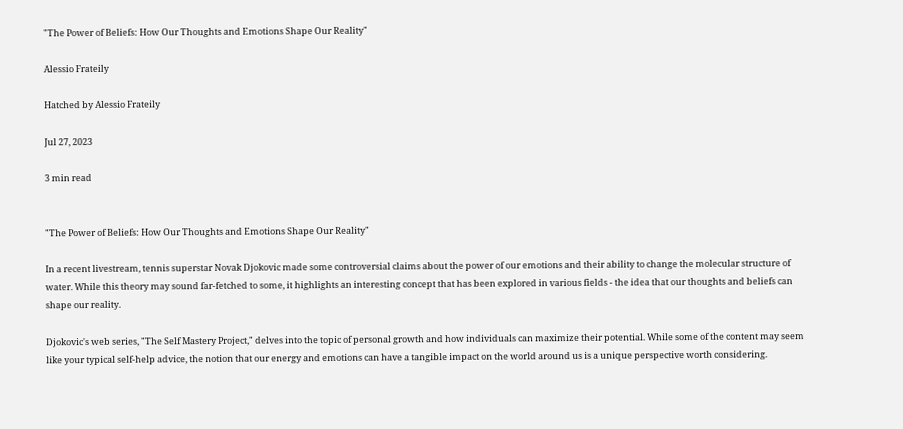"The Power of Beliefs: How Our Thoughts and Emotions Shape Our Reality"

Alessio Frateily

Hatched by Alessio Frateily

Jul 27, 2023

3 min read


"The Power of Beliefs: How Our Thoughts and Emotions Shape Our Reality"

In a recent livestream, tennis superstar Novak Djokovic made some controversial claims about the power of our emotions and their ability to change the molecular structure of water. While this theory may sound far-fetched to some, it highlights an interesting concept that has been explored in various fields - the idea that our thoughts and beliefs can shape our reality.

Djokovic's web series, "The Self Mastery Project," delves into the topic of personal growth and how individuals can maximize their potential. While some of the content may seem like your typical self-help advice, the notion that our energy and emotions can have a tangible impact on the world around us is a unique perspective worth considering.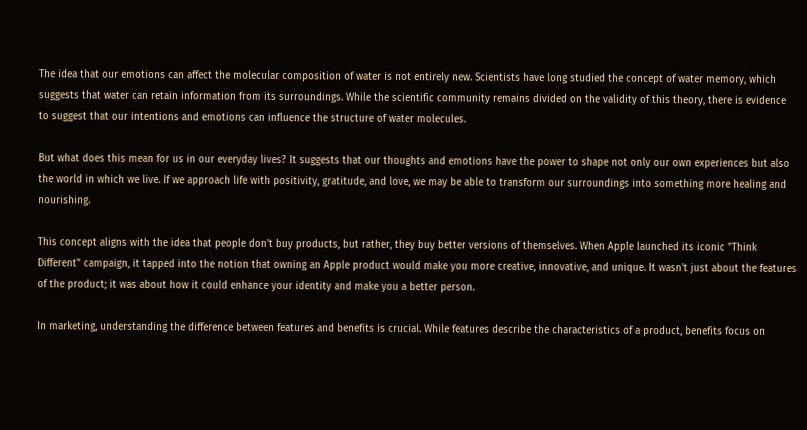The idea that our emotions can affect the molecular composition of water is not entirely new. Scientists have long studied the concept of water memory, which suggests that water can retain information from its surroundings. While the scientific community remains divided on the validity of this theory, there is evidence to suggest that our intentions and emotions can influence the structure of water molecules.

But what does this mean for us in our everyday lives? It suggests that our thoughts and emotions have the power to shape not only our own experiences but also the world in which we live. If we approach life with positivity, gratitude, and love, we may be able to transform our surroundings into something more healing and nourishing.

This concept aligns with the idea that people don't buy products, but rather, they buy better versions of themselves. When Apple launched its iconic "Think Different" campaign, it tapped into the notion that owning an Apple product would make you more creative, innovative, and unique. It wasn't just about the features of the product; it was about how it could enhance your identity and make you a better person.

In marketing, understanding the difference between features and benefits is crucial. While features describe the characteristics of a product, benefits focus on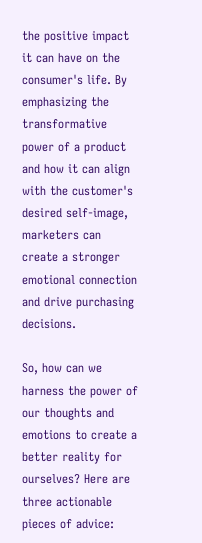the positive impact it can have on the consumer's life. By emphasizing the transformative power of a product and how it can align with the customer's desired self-image, marketers can create a stronger emotional connection and drive purchasing decisions.

So, how can we harness the power of our thoughts and emotions to create a better reality for ourselves? Here are three actionable pieces of advice: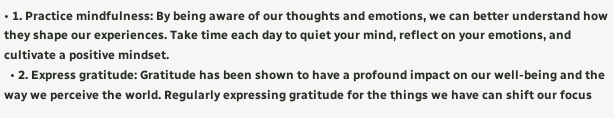• 1. Practice mindfulness: By being aware of our thoughts and emotions, we can better understand how they shape our experiences. Take time each day to quiet your mind, reflect on your emotions, and cultivate a positive mindset.
  • 2. Express gratitude: Gratitude has been shown to have a profound impact on our well-being and the way we perceive the world. Regularly expressing gratitude for the things we have can shift our focus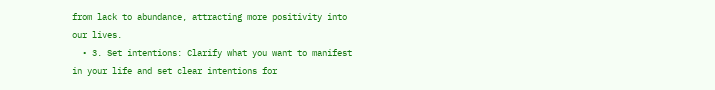from lack to abundance, attracting more positivity into our lives.
  • 3. Set intentions: Clarify what you want to manifest in your life and set clear intentions for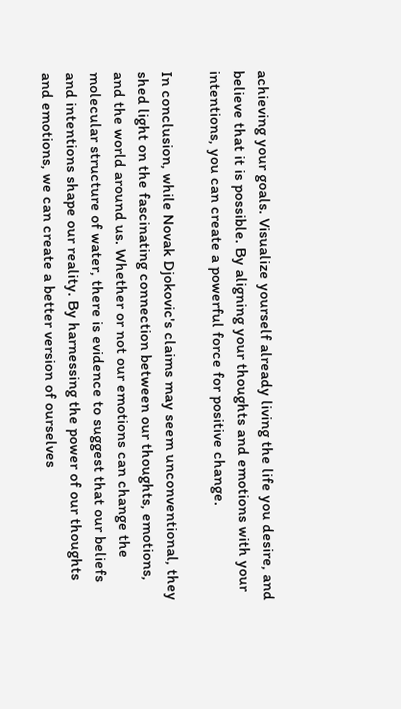achieving your goals. Visualize yourself already living the life you desire, and believe that it is possible. By aligning your thoughts and emotions with your intentions, you can create a powerful force for positive change.

In conclusion, while Novak Djokovic's claims may seem unconventional, they shed light on the fascinating connection between our thoughts, emotions, and the world around us. Whether or not our emotions can change the molecular structure of water, there is evidence to suggest that our beliefs and intentions shape our reality. By harnessing the power of our thoughts and emotions, we can create a better version of ourselves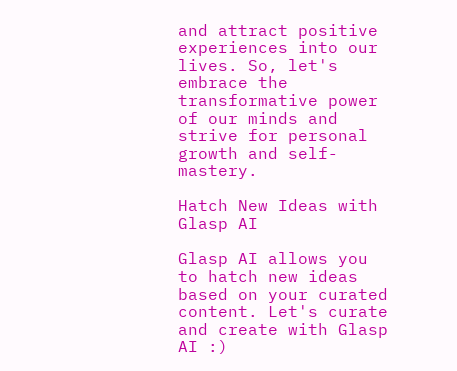and attract positive experiences into our lives. So, let's embrace the transformative power of our minds and strive for personal growth and self-mastery.

Hatch New Ideas with Glasp AI

Glasp AI allows you to hatch new ideas based on your curated content. Let's curate and create with Glasp AI :)